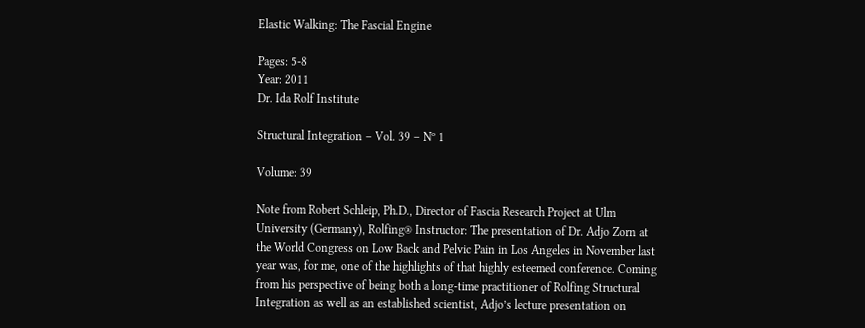Elastic Walking: The Fascial Engine

Pages: 5-8
Year: 2011
Dr. Ida Rolf Institute

Structural Integration – Vol. 39 – Nº 1

Volume: 39

Note from Robert Schleip, Ph.D., Director of Fascia Research Project at Ulm University (Germany), Rolfing® Instructor: The presentation of Dr. Adjo Zorn at the World Congress on Low Back and Pelvic Pain in Los Angeles in November last year was, for me, one of the highlights of that highly esteemed conference. Coming from his perspective of being both a long-time practitioner of Rolfing Structural Integration as well as an established scientist, Adjo’s lecture presentation on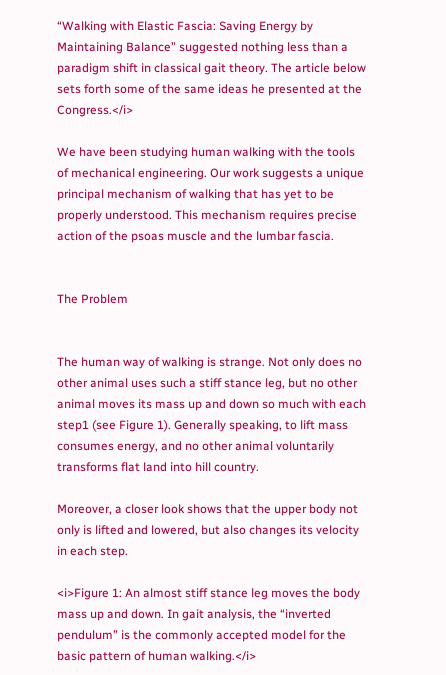“Walking with Elastic Fascia: Saving Energy by Maintaining Balance” suggested nothing less than a paradigm shift in classical gait theory. The article below sets forth some of the same ideas he presented at the Congress.</i>

We have been studying human walking with the tools of mechanical engineering. Our work suggests a unique principal mechanism of walking that has yet to be properly understood. This mechanism requires precise action of the psoas muscle and the lumbar fascia.


The Problem


The human way of walking is strange. Not only does no other animal uses such a stiff stance leg, but no other animal moves its mass up and down so much with each step1 (see Figure 1). Generally speaking, to lift mass consumes energy, and no other animal voluntarily transforms flat land into hill country.

Moreover, a closer look shows that the upper body not only is lifted and lowered, but also changes its velocity in each step.

<i>Figure 1: An almost stiff stance leg moves the body mass up and down. In gait analysis, the “inverted pendulum” is the commonly accepted model for the basic pattern of human walking.</i>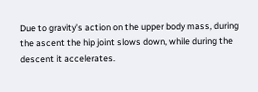Due to gravity’s action on the upper body mass, during the ascent the hip joint slows down, while during the descent it accelerates.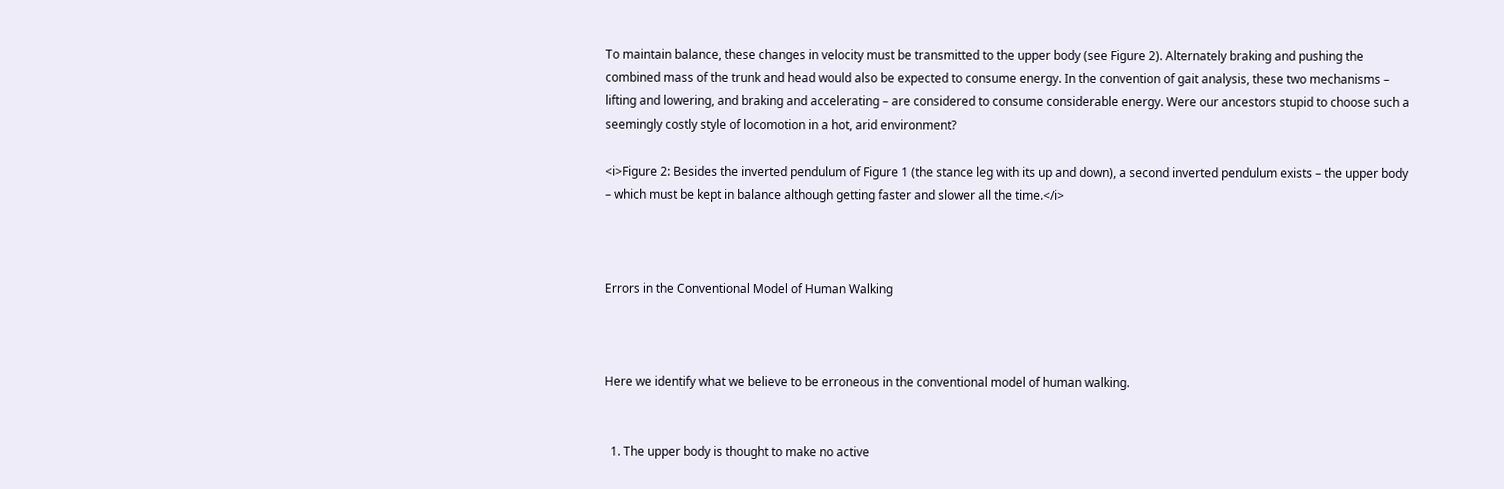To maintain balance, these changes in velocity must be transmitted to the upper body (see Figure 2). Alternately braking and pushing the combined mass of the trunk and head would also be expected to consume energy. In the convention of gait analysis, these two mechanisms – lifting and lowering, and braking and accelerating – are considered to consume considerable energy. Were our ancestors stupid to choose such a seemingly costly style of locomotion in a hot, arid environment?

<i>Figure 2: Besides the inverted pendulum of Figure 1 (the stance leg with its up and down), a second inverted pendulum exists – the upper body – which must be kept in balance although getting faster and slower all the time.</i>



Errors in the Conventional Model of Human Walking



Here we identify what we believe to be erroneous in the conventional model of human walking.


  1. The upper body is thought to make no active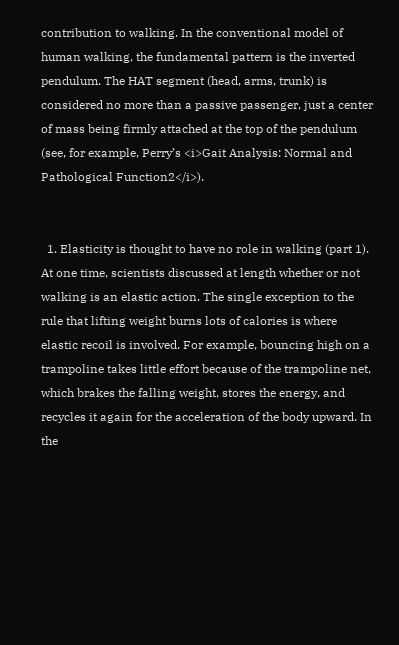contribution to walking. In the conventional model of human walking, the fundamental pattern is the inverted pendulum. The HAT segment (head, arms, trunk) is considered no more than a passive passenger, just a center of mass being firmly attached at the top of the pendulum (see, for example, Perry’s <i>Gait Analysis: Normal and Pathological Function2</i>).


  1. Elasticity is thought to have no role in walking (part 1). At one time, scientists discussed at length whether or not walking is an elastic action. The single exception to the rule that lifting weight burns lots of calories is where elastic recoil is involved. For example, bouncing high on a trampoline takes little effort because of the trampoline net, which brakes the falling weight, stores the energy, and recycles it again for the acceleration of the body upward. In the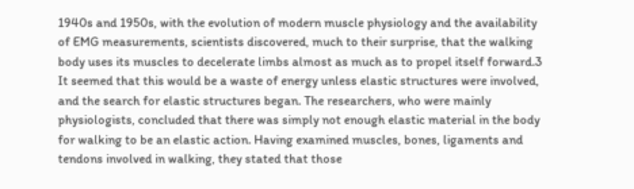1940s and 1950s, with the evolution of modern muscle physiology and the availability of EMG measurements, scientists discovered, much to their surprise, that the walking body uses its muscles to decelerate limbs almost as much as to propel itself forward.3 It seemed that this would be a waste of energy unless elastic structures were involved, and the search for elastic structures began. The researchers, who were mainly physiologists, concluded that there was simply not enough elastic material in the body for walking to be an elastic action. Having examined muscles, bones, ligaments and tendons involved in walking, they stated that those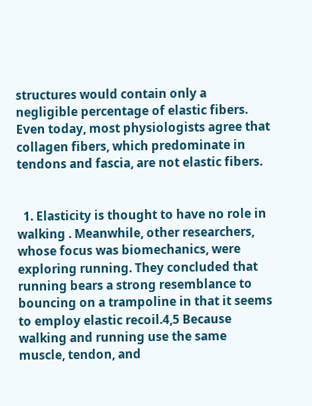structures would contain only a negligible percentage of elastic fibers. Even today, most physiologists agree that collagen fibers, which predominate in tendons and fascia, are not elastic fibers.


  1. Elasticity is thought to have no role in walking . Meanwhile, other researchers, whose focus was biomechanics, were exploring running. They concluded that running bears a strong resemblance to bouncing on a trampoline in that it seems to employ elastic recoil.4,5 Because walking and running use the same muscle, tendon, and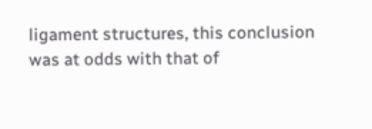ligament structures, this conclusion was at odds with that of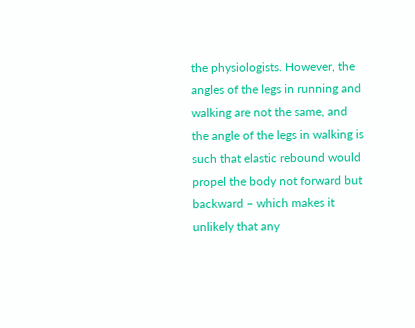the physiologists. However, the angles of the legs in running and walking are not the same, and the angle of the legs in walking is such that elastic rebound would propel the body not forward but backward – which makes it unlikely that any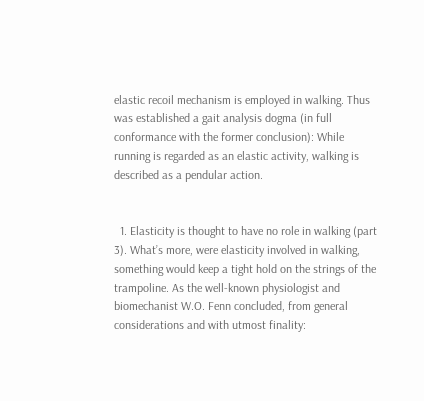elastic recoil mechanism is employed in walking. Thus was established a gait analysis dogma (in full conformance with the former conclusion): While running is regarded as an elastic activity, walking is described as a pendular action.


  1. Elasticity is thought to have no role in walking (part 3). What’s more, were elasticity involved in walking, something would keep a tight hold on the strings of the trampoline. As the well-known physiologist and biomechanist W.O. Fenn concluded, from general considerations and with utmost finality: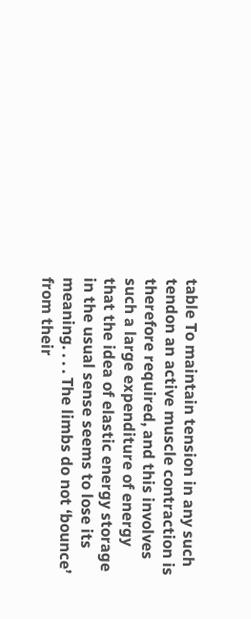table To maintain tension in any such tendon an active muscle contraction is therefore required, and this involves such a large expenditure of energy that the idea of elastic energy storage in the usual sense seems to lose its meaning. . . . The limbs do not ‘bounce’ from their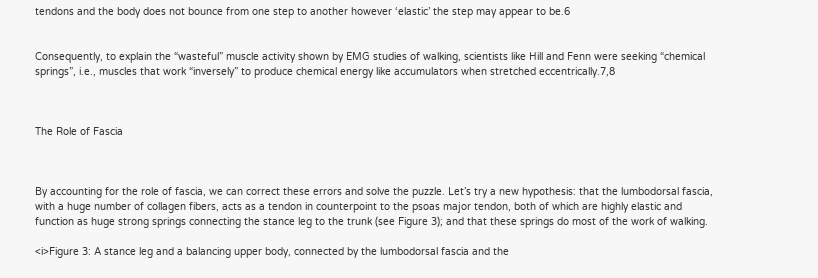tendons and the body does not bounce from one step to another however ‘elastic’ the step may appear to be.6


Consequently, to explain the “wasteful” muscle activity shown by EMG studies of walking, scientists like Hill and Fenn were seeking “chemical springs”, i.e., muscles that work “inversely” to produce chemical energy like accumulators when stretched eccentrically.7,8



The Role of Fascia



By accounting for the role of fascia, we can correct these errors and solve the puzzle. Let’s try a new hypothesis: that the lumbodorsal fascia, with a huge number of collagen fibers, acts as a tendon in counterpoint to the psoas major tendon, both of which are highly elastic and function as huge strong springs connecting the stance leg to the trunk (see Figure 3); and that these springs do most of the work of walking.

<i>Figure 3: A stance leg and a balancing upper body, connected by the lumbodorsal fascia and the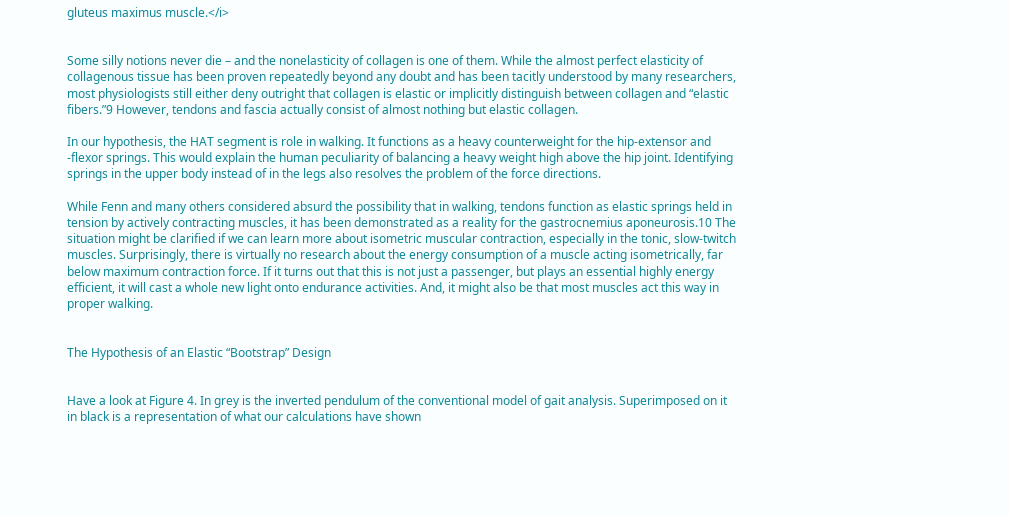gluteus maximus muscle.</i>


Some silly notions never die – and the nonelasticity of collagen is one of them. While the almost perfect elasticity of collagenous tissue has been proven repeatedly beyond any doubt and has been tacitly understood by many researchers, most physiologists still either deny outright that collagen is elastic or implicitly distinguish between collagen and “elastic fibers.”9 However, tendons and fascia actually consist of almost nothing but elastic collagen.

In our hypothesis, the HAT segment is role in walking. It functions as a heavy counterweight for the hip-extensor and -flexor springs. This would explain the human peculiarity of balancing a heavy weight high above the hip joint. Identifying springs in the upper body instead of in the legs also resolves the problem of the force directions.

While Fenn and many others considered absurd the possibility that in walking, tendons function as elastic springs held in tension by actively contracting muscles, it has been demonstrated as a reality for the gastrocnemius aponeurosis.10 The situation might be clarified if we can learn more about isometric muscular contraction, especially in the tonic, slow-twitch muscles. Surprisingly, there is virtually no research about the energy consumption of a muscle acting isometrically, far below maximum contraction force. If it turns out that this is not just a passenger, but plays an essential highly energy efficient, it will cast a whole new light onto endurance activities. And, it might also be that most muscles act this way in proper walking.


The Hypothesis of an Elastic “Bootstrap” Design


Have a look at Figure 4. In grey is the inverted pendulum of the conventional model of gait analysis. Superimposed on it in black is a representation of what our calculations have shown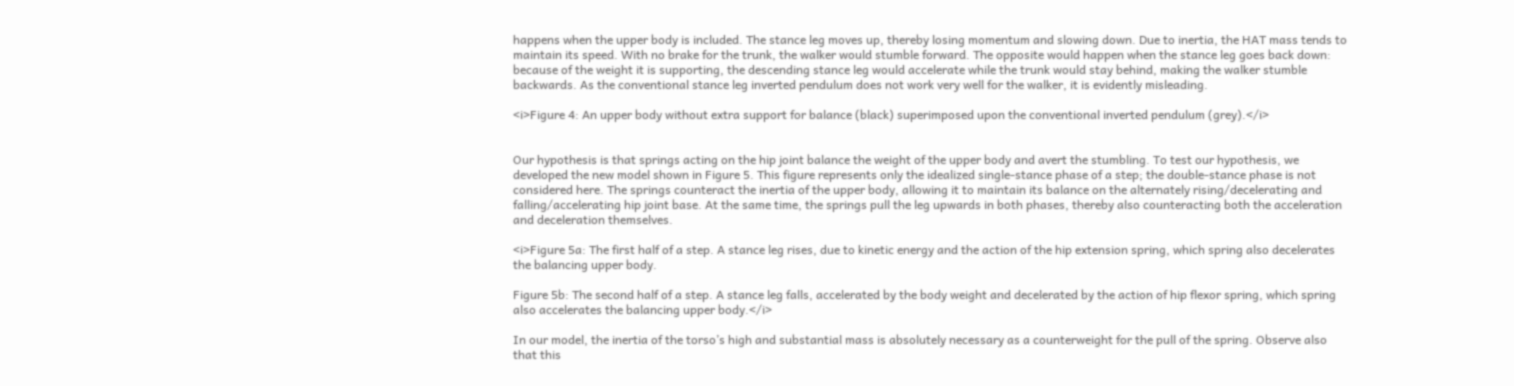happens when the upper body is included. The stance leg moves up, thereby losing momentum and slowing down. Due to inertia, the HAT mass tends to maintain its speed. With no brake for the trunk, the walker would stumble forward. The opposite would happen when the stance leg goes back down: because of the weight it is supporting, the descending stance leg would accelerate while the trunk would stay behind, making the walker stumble backwards. As the conventional stance leg inverted pendulum does not work very well for the walker, it is evidently misleading.

<i>Figure 4: An upper body without extra support for balance (black) superimposed upon the conventional inverted pendulum (grey).</i>


Our hypothesis is that springs acting on the hip joint balance the weight of the upper body and avert the stumbling. To test our hypothesis, we developed the new model shown in Figure 5. This figure represents only the idealized single-stance phase of a step; the double-stance phase is not considered here. The springs counteract the inertia of the upper body, allowing it to maintain its balance on the alternately rising/decelerating and falling/accelerating hip joint base. At the same time, the springs pull the leg upwards in both phases, thereby also counteracting both the acceleration and deceleration themselves.

<i>Figure 5a: The first half of a step. A stance leg rises, due to kinetic energy and the action of the hip extension spring, which spring also decelerates the balancing upper body.

Figure 5b: The second half of a step. A stance leg falls, accelerated by the body weight and decelerated by the action of hip flexor spring, which spring also accelerates the balancing upper body.</i>

In our model, the inertia of the torso’s high and substantial mass is absolutely necessary as a counterweight for the pull of the spring. Observe also that this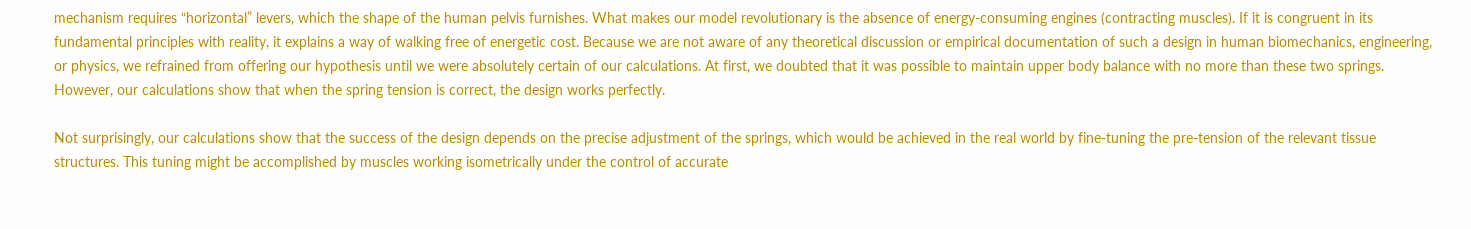mechanism requires “horizontal” levers, which the shape of the human pelvis furnishes. What makes our model revolutionary is the absence of energy-consuming engines (contracting muscles). If it is congruent in its fundamental principles with reality, it explains a way of walking free of energetic cost. Because we are not aware of any theoretical discussion or empirical documentation of such a design in human biomechanics, engineering, or physics, we refrained from offering our hypothesis until we were absolutely certain of our calculations. At first, we doubted that it was possible to maintain upper body balance with no more than these two springs. However, our calculations show that when the spring tension is correct, the design works perfectly.

Not surprisingly, our calculations show that the success of the design depends on the precise adjustment of the springs, which would be achieved in the real world by fine-tuning the pre-tension of the relevant tissue structures. This tuning might be accomplished by muscles working isometrically under the control of accurate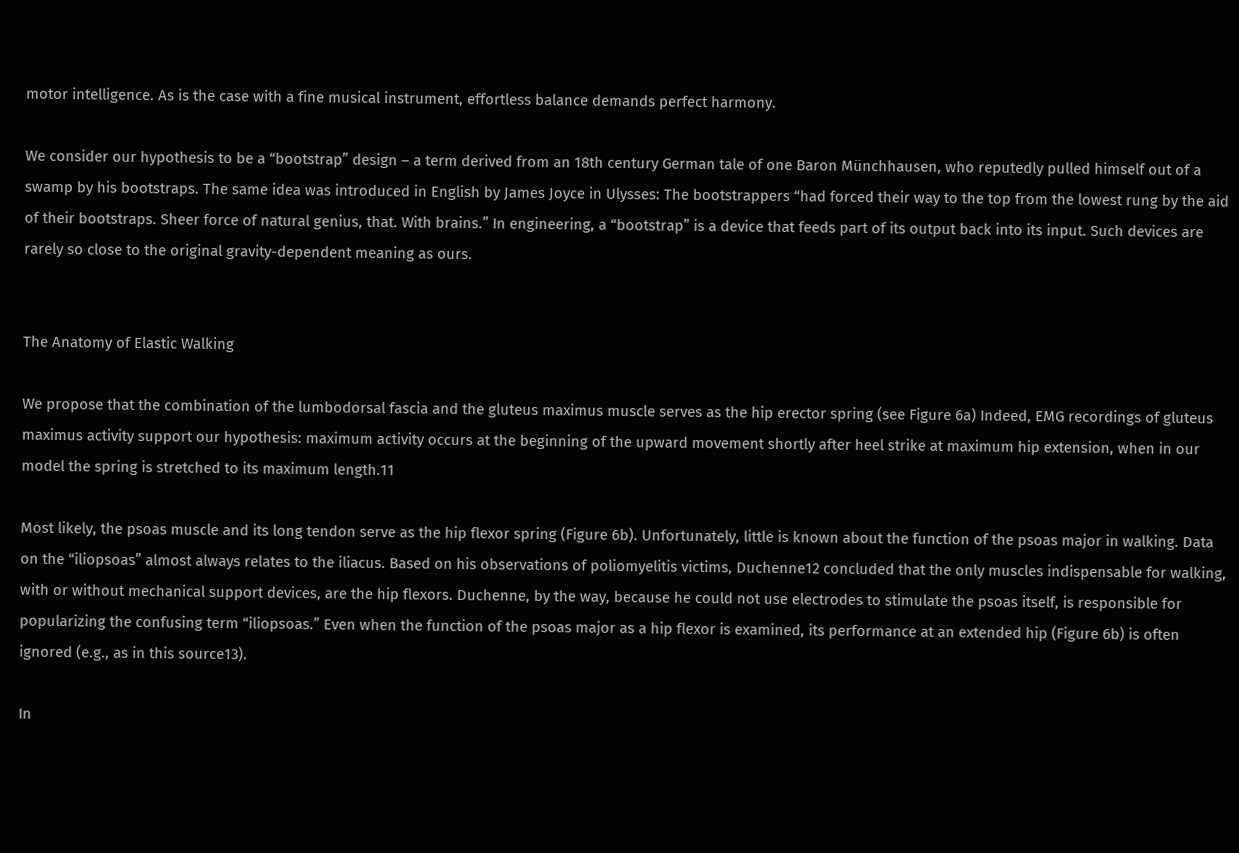motor intelligence. As is the case with a fine musical instrument, effortless balance demands perfect harmony.

We consider our hypothesis to be a “bootstrap” design – a term derived from an 18th century German tale of one Baron Münchhausen, who reputedly pulled himself out of a swamp by his bootstraps. The same idea was introduced in English by James Joyce in Ulysses: The bootstrappers “had forced their way to the top from the lowest rung by the aid of their bootstraps. Sheer force of natural genius, that. With brains.” In engineering, a “bootstrap” is a device that feeds part of its output back into its input. Such devices are rarely so close to the original gravity-dependent meaning as ours.


The Anatomy of Elastic Walking

We propose that the combination of the lumbodorsal fascia and the gluteus maximus muscle serves as the hip erector spring (see Figure 6a) Indeed, EMG recordings of gluteus maximus activity support our hypothesis: maximum activity occurs at the beginning of the upward movement shortly after heel strike at maximum hip extension, when in our model the spring is stretched to its maximum length.11

Most likely, the psoas muscle and its long tendon serve as the hip flexor spring (Figure 6b). Unfortunately, little is known about the function of the psoas major in walking. Data on the “iliopsoas” almost always relates to the iliacus. Based on his observations of poliomyelitis victims, Duchenne12 concluded that the only muscles indispensable for walking, with or without mechanical support devices, are the hip flexors. Duchenne, by the way, because he could not use electrodes to stimulate the psoas itself, is responsible for popularizing the confusing term “iliopsoas.” Even when the function of the psoas major as a hip flexor is examined, its performance at an extended hip (Figure 6b) is often ignored (e.g., as in this source13).

In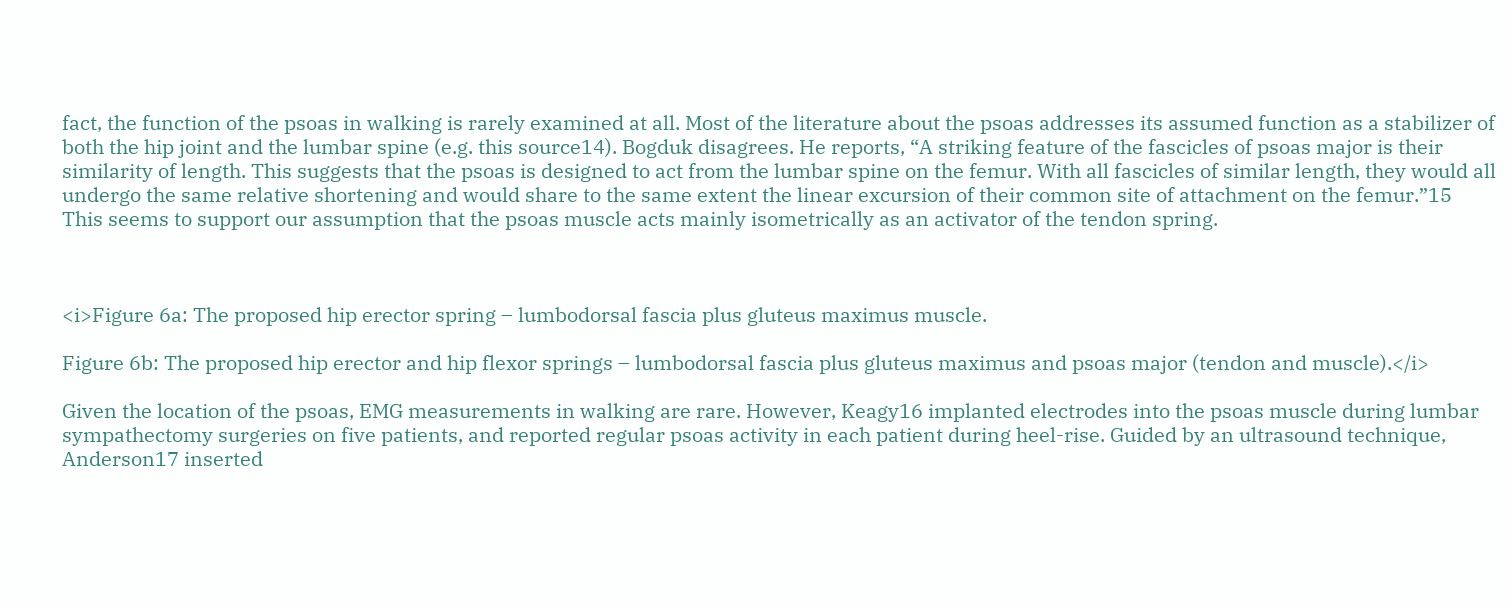fact, the function of the psoas in walking is rarely examined at all. Most of the literature about the psoas addresses its assumed function as a stabilizer of both the hip joint and the lumbar spine (e.g. this source14). Bogduk disagrees. He reports, “A striking feature of the fascicles of psoas major is their similarity of length. This suggests that the psoas is designed to act from the lumbar spine on the femur. With all fascicles of similar length, they would all undergo the same relative shortening and would share to the same extent the linear excursion of their common site of attachment on the femur.”15 This seems to support our assumption that the psoas muscle acts mainly isometrically as an activator of the tendon spring.



<i>Figure 6a: The proposed hip erector spring – lumbodorsal fascia plus gluteus maximus muscle.

Figure 6b: The proposed hip erector and hip flexor springs – lumbodorsal fascia plus gluteus maximus and psoas major (tendon and muscle).</i>

Given the location of the psoas, EMG measurements in walking are rare. However, Keagy16 implanted electrodes into the psoas muscle during lumbar sympathectomy surgeries on five patients, and reported regular psoas activity in each patient during heel-rise. Guided by an ultrasound technique, Anderson17 inserted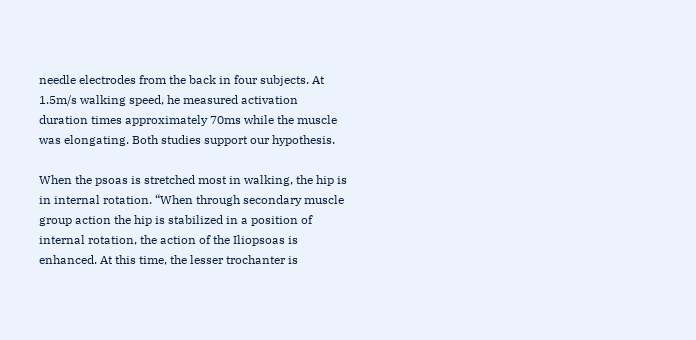needle electrodes from the back in four subjects. At 1.5m/s walking speed, he measured activation duration times approximately 70ms while the muscle was elongating. Both studies support our hypothesis.

When the psoas is stretched most in walking, the hip is in internal rotation. “When through secondary muscle group action the hip is stabilized in a position of internal rotation, the action of the Iliopsoas is enhanced. At this time, the lesser trochanter is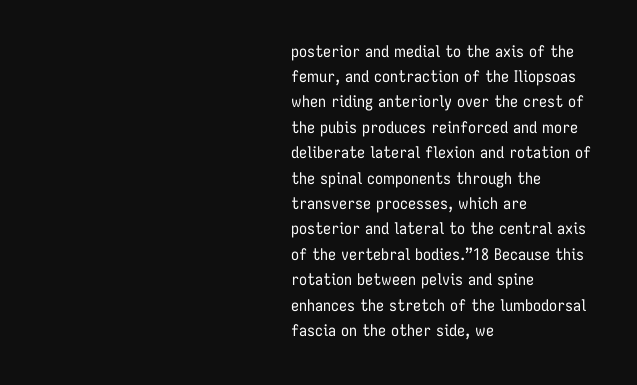posterior and medial to the axis of the femur, and contraction of the Iliopsoas when riding anteriorly over the crest of the pubis produces reinforced and more deliberate lateral flexion and rotation of the spinal components through the transverse processes, which are posterior and lateral to the central axis of the vertebral bodies.”18 Because this rotation between pelvis and spine enhances the stretch of the lumbodorsal fascia on the other side, we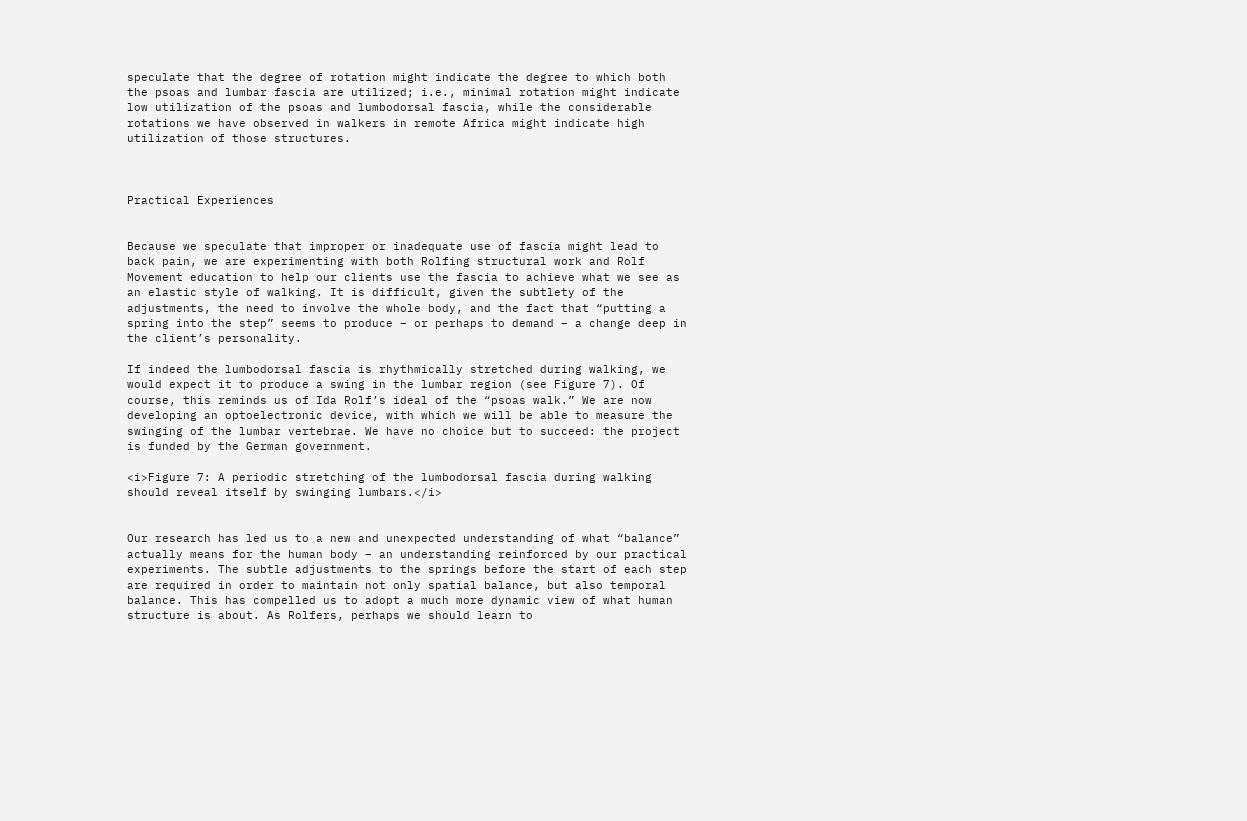speculate that the degree of rotation might indicate the degree to which both the psoas and lumbar fascia are utilized; i.e., minimal rotation might indicate low utilization of the psoas and lumbodorsal fascia, while the considerable rotations we have observed in walkers in remote Africa might indicate high utilization of those structures.



Practical Experiences


Because we speculate that improper or inadequate use of fascia might lead to back pain, we are experimenting with both Rolfing structural work and Rolf Movement education to help our clients use the fascia to achieve what we see as an elastic style of walking. It is difficult, given the subtlety of the adjustments, the need to involve the whole body, and the fact that “putting a spring into the step” seems to produce – or perhaps to demand – a change deep in the client’s personality.

If indeed the lumbodorsal fascia is rhythmically stretched during walking, we would expect it to produce a swing in the lumbar region (see Figure 7). Of course, this reminds us of Ida Rolf’s ideal of the “psoas walk.” We are now developing an optoelectronic device, with which we will be able to measure the swinging of the lumbar vertebrae. We have no choice but to succeed: the project is funded by the German government.

<i>Figure 7: A periodic stretching of the lumbodorsal fascia during walking should reveal itself by swinging lumbars.</i>


Our research has led us to a new and unexpected understanding of what “balance” actually means for the human body – an understanding reinforced by our practical experiments. The subtle adjustments to the springs before the start of each step are required in order to maintain not only spatial balance, but also temporal balance. This has compelled us to adopt a much more dynamic view of what human structure is about. As Rolfers, perhaps we should learn to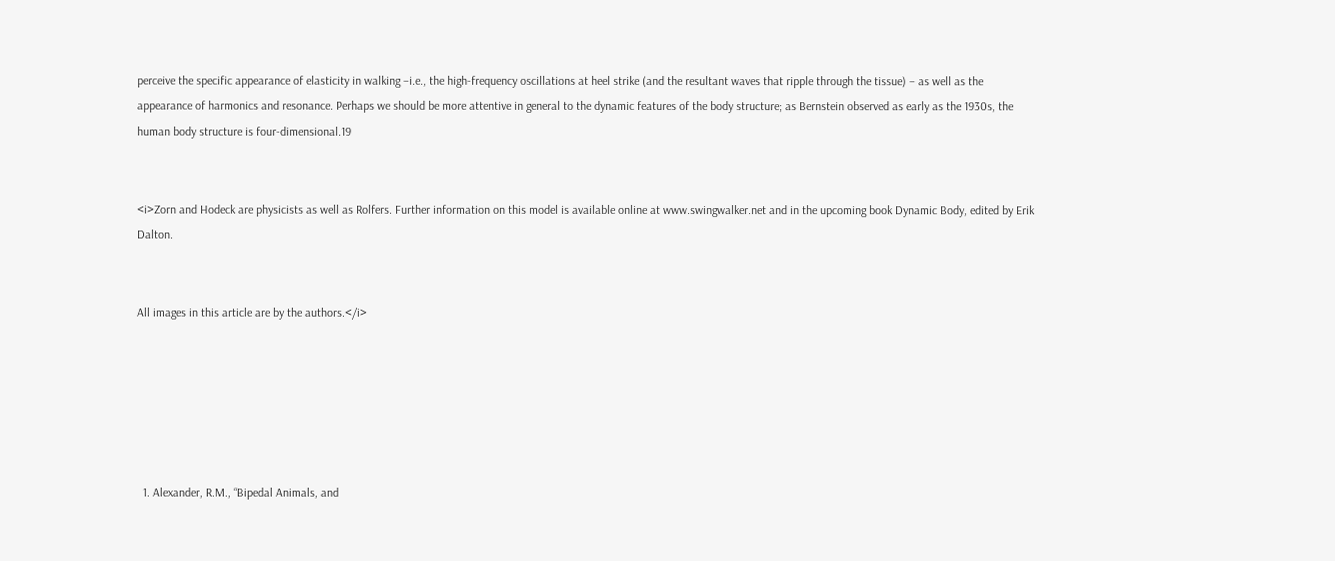perceive the specific appearance of elasticity in walking –i.e., the high-frequency oscillations at heel strike (and the resultant waves that ripple through the tissue) – as well as the appearance of harmonics and resonance. Perhaps we should be more attentive in general to the dynamic features of the body structure; as Bernstein observed as early as the 1930s, the human body structure is four-dimensional.19


<i>Zorn and Hodeck are physicists as well as Rolfers. Further information on this model is available online at www.swingwalker.net and in the upcoming book Dynamic Body, edited by Erik Dalton.


All images in this article are by the authors.</i>






  1. Alexander, R.M., “Bipedal Animals, and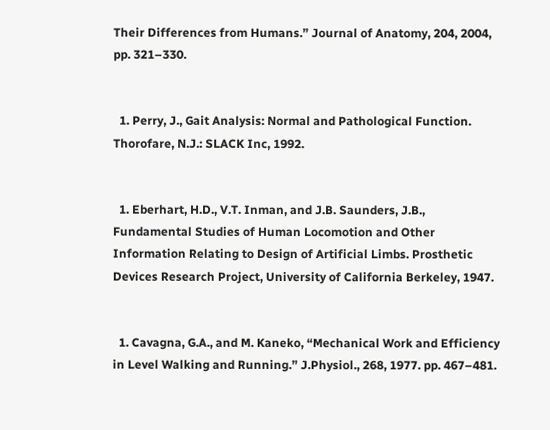Their Differences from Humans.” Journal of Anatomy, 204, 2004, pp. 321–330.


  1. Perry, J., Gait Analysis: Normal and Pathological Function. Thorofare, N.J.: SLACK Inc, 1992.


  1. Eberhart, H.D., V.T. Inman, and J.B. Saunders, J.B., Fundamental Studies of Human Locomotion and Other Information Relating to Design of Artificial Limbs. Prosthetic Devices Research Project, University of California Berkeley, 1947.


  1. Cavagna, G.A., and M. Kaneko, “Mechanical Work and Efficiency in Level Walking and Running.” J.Physiol., 268, 1977. pp. 467–481.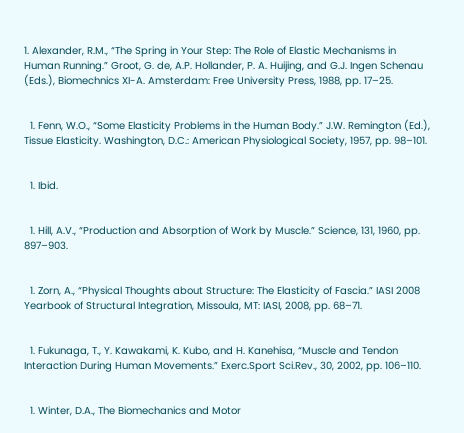1. Alexander, R.M., “The Spring in Your Step: The Role of Elastic Mechanisms in Human Running.” Groot, G. de, A.P. Hollander, P. A. Huijing, and G.J. Ingen Schenau (Eds.), Biomechnics XI-A. Amsterdam: Free University Press, 1988, pp. 17–25.


  1. Fenn, W.O., “Some Elasticity Problems in the Human Body.” J.W. Remington (Ed.), Tissue Elasticity. Washington, D.C.: American Physiological Society, 1957, pp. 98–101.


  1. Ibid.


  1. Hill, A.V., “Production and Absorption of Work by Muscle.” Science, 131, 1960, pp. 897–903.


  1. Zorn, A., “Physical Thoughts about Structure: The Elasticity of Fascia.” IASI 2008 Yearbook of Structural Integration, Missoula, MT: IASI, 2008, pp. 68–71.


  1. Fukunaga, T., Y. Kawakami, K. Kubo, and H. Kanehisa, “Muscle and Tendon Interaction During Human Movements.” Exerc.Sport Sci.Rev., 30, 2002, pp. 106–110.


  1. Winter, D.A., The Biomechanics and Motor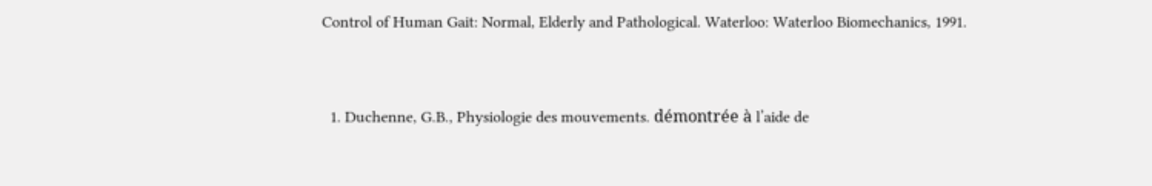Control of Human Gait: Normal, Elderly and Pathological. Waterloo: Waterloo Biomechanics, 1991.


  1. Duchenne, G.B., Physiologie des mouvements. démontrée à l’aide de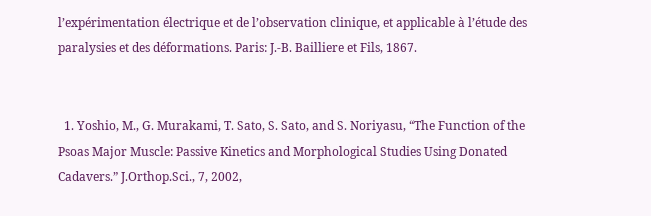l’expérimentation électrique et de l’observation clinique, et applicable à l’étude des paralysies et des déformations. Paris: J.-B. Bailliere et Fils, 1867.


  1. Yoshio, M., G. Murakami, T. Sato, S. Sato, and S. Noriyasu, “The Function of the Psoas Major Muscle: Passive Kinetics and Morphological Studies Using Donated Cadavers.” J.Orthop.Sci., 7, 2002,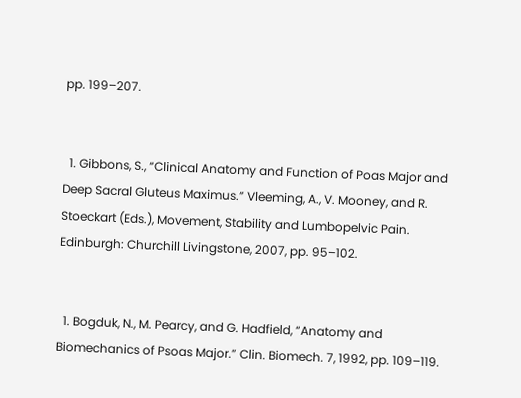pp. 199–207.


  1. Gibbons, S., “Clinical Anatomy and Function of Poas Major and Deep Sacral Gluteus Maximus.” Vleeming, A., V. Mooney, and R. Stoeckart (Eds.), Movement, Stability and Lumbopelvic Pain. Edinburgh: Churchill Livingstone, 2007, pp. 95–102.


  1. Bogduk, N., M. Pearcy, and G. Hadfield, “Anatomy and Biomechanics of Psoas Major.” Clin. Biomech. 7, 1992, pp. 109–119.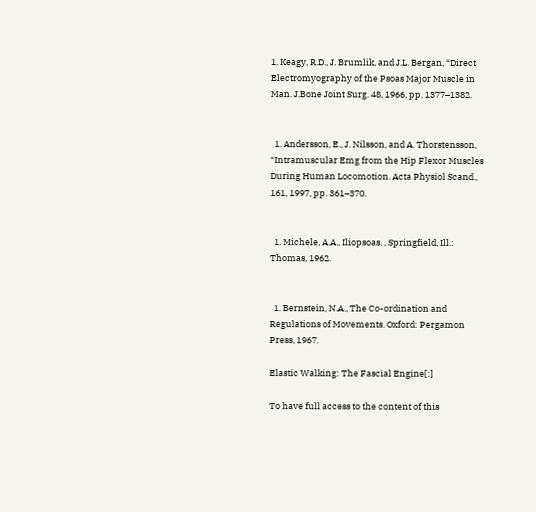1. Keagy, R.D., J. Brumlik, and J.L. Bergan, “Direct Electromyography of the Psoas Major Muscle in Man. J.Bone Joint Surg. 48, 1966, pp. 1377–1382.


  1. Andersson, E., J. Nilsson, and A. Thorstensson, “Intramuscular Emg from the Hip Flexor Muscles During Human Locomotion. Acta Physiol Scand., 161, 1997, pp. 361–370.


  1. Michele, A.A., Iliopsoas. , Springfield, Ill.: Thomas, 1962.


  1. Bernstein, N.A., The Co-ordination and Regulations of Movements. Oxford: Pergamon Press, 1967.

Elastic Walking: The Fascial Engine[:]

To have full access to the content of this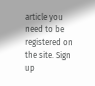article you need to be registered on the site. Sign up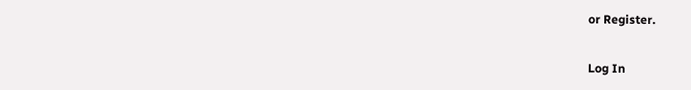or Register.

Log In